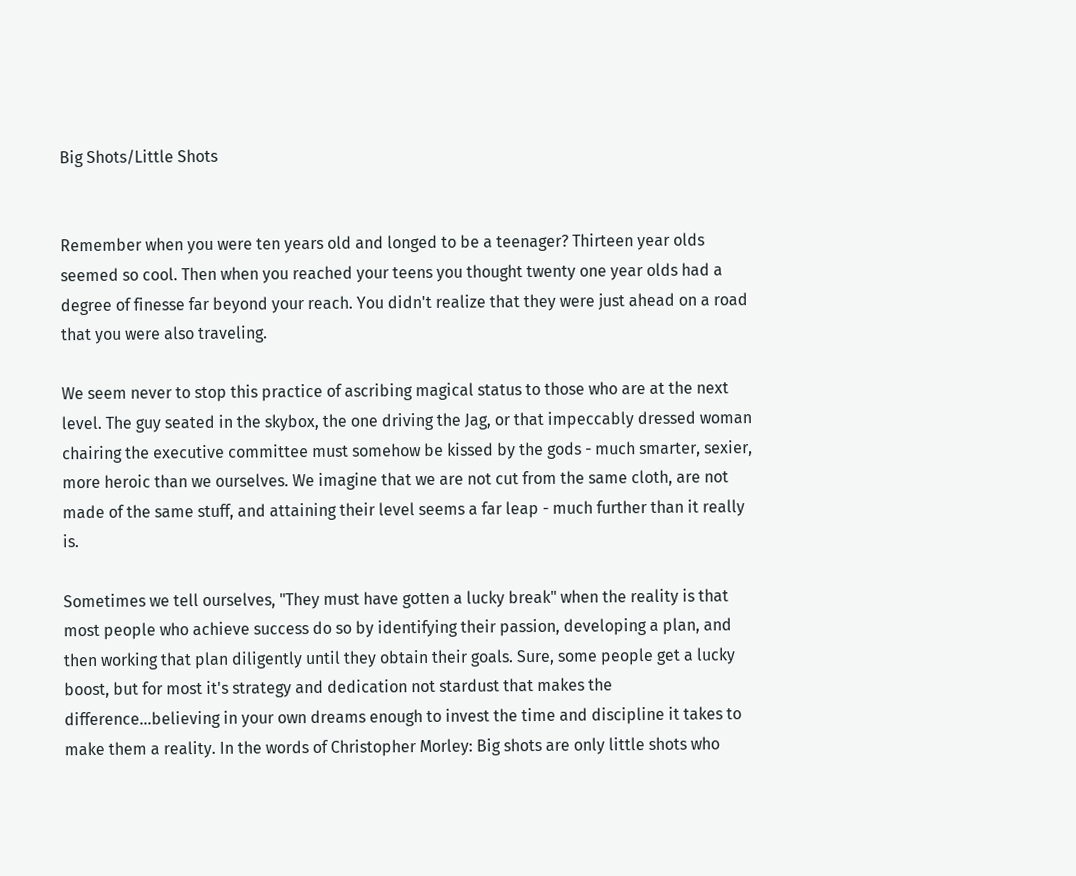Big Shots/Little Shots


Remember when you were ten years old and longed to be a teenager? Thirteen year olds seemed so cool. Then when you reached your teens you thought twenty one year olds had a degree of finesse far beyond your reach. You didn't realize that they were just ahead on a road that you were also traveling.

We seem never to stop this practice of ascribing magical status to those who are at the next level. The guy seated in the skybox, the one driving the Jag, or that impeccably dressed woman chairing the executive committee must somehow be kissed by the gods - much smarter, sexier, more heroic than we ourselves. We imagine that we are not cut from the same cloth, are not made of the same stuff, and attaining their level seems a far leap - much further than it really is.

Sometimes we tell ourselves, "They must have gotten a lucky break" when the reality is that most people who achieve success do so by identifying their passion, developing a plan, and then working that plan diligently until they obtain their goals. Sure, some people get a lucky boost, but for most it's strategy and dedication not stardust that makes the difference...believing in your own dreams enough to invest the time and discipline it takes to make them a reality. In the words of Christopher Morley: Big shots are only little shots who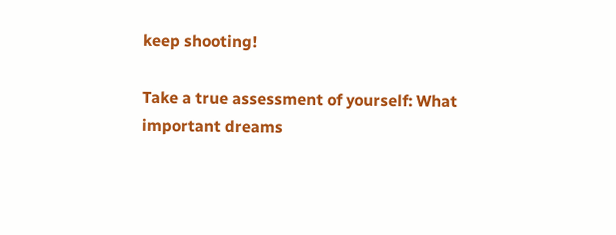keep shooting!

Take a true assessment of yourself: What important dreams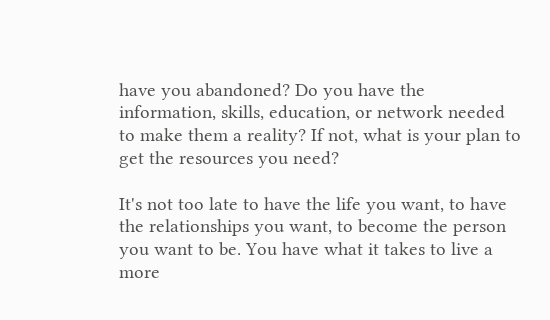have you abandoned? Do you have the information, skills, education, or network needed to make them a reality? If not, what is your plan to get the resources you need?

It's not too late to have the life you want, to have the relationships you want, to become the person you want to be. You have what it takes to live a more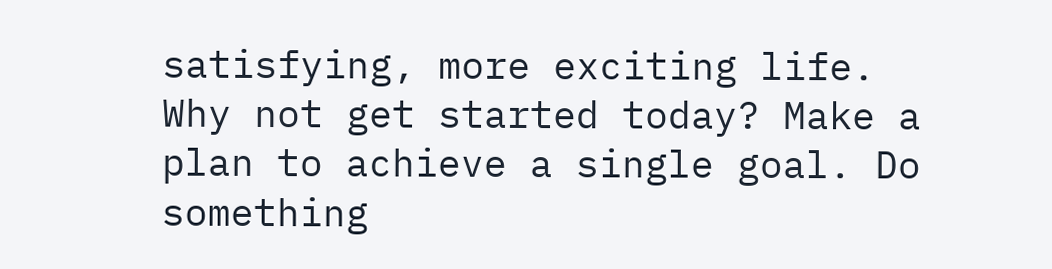satisfying, more exciting life. Why not get started today? Make a plan to achieve a single goal. Do something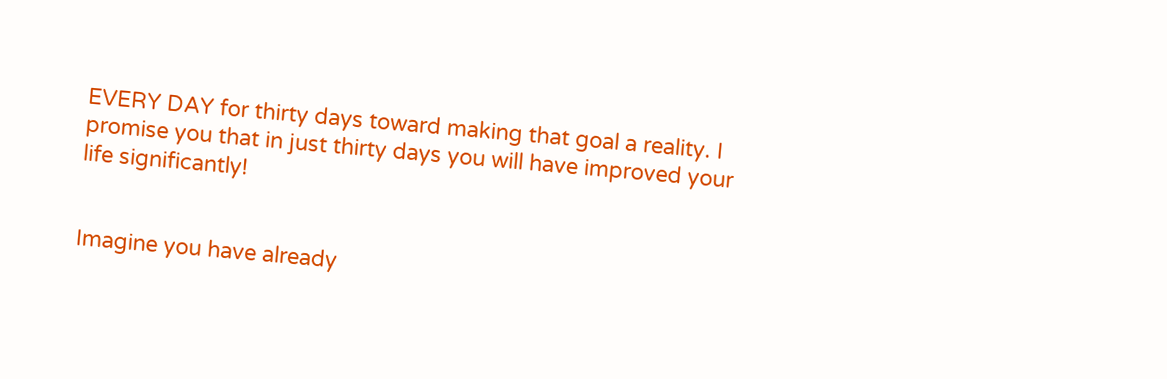EVERY DAY for thirty days toward making that goal a reality. I promise you that in just thirty days you will have improved your life significantly!


Imagine you have already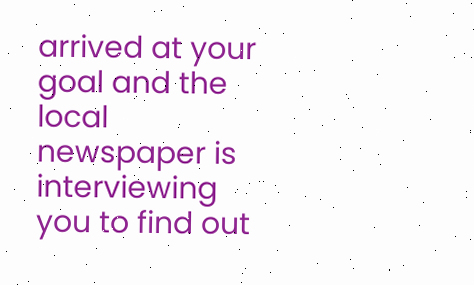arrived at your goal and the local newspaper is interviewing you to find out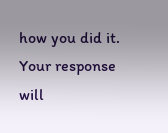how you did it. Your response will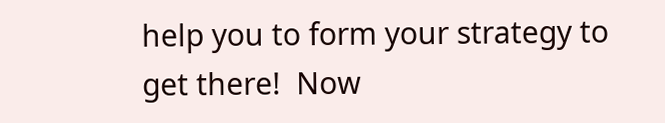help you to form your strategy to get there!  Now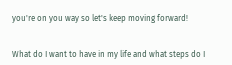you're on you way so let's keep moving forward!


What do I want to have in my life and what steps do I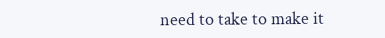need to take to make it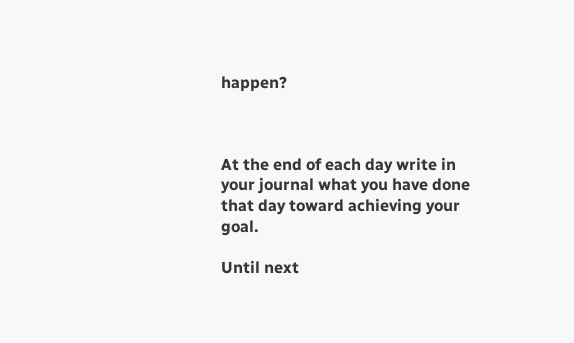happen?



At the end of each day write in your journal what you have done that day toward achieving your goal.

Until next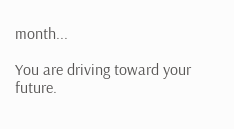month...

You are driving toward your future.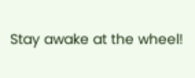Stay awake at the wheel!